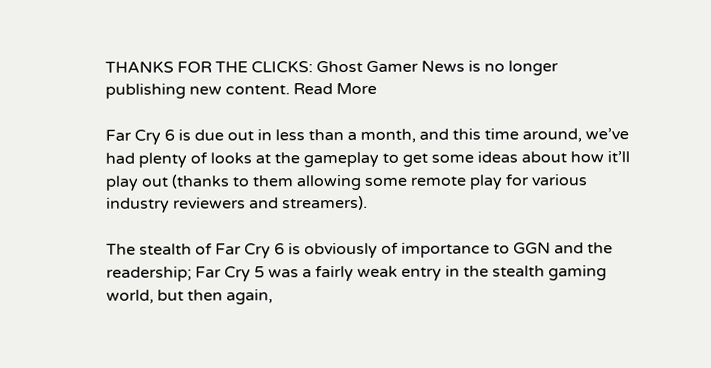THANKS FOR THE CLICKS: Ghost Gamer News is no longer publishing new content. Read More

Far Cry 6 is due out in less than a month, and this time around, we’ve had plenty of looks at the gameplay to get some ideas about how it’ll play out (thanks to them allowing some remote play for various industry reviewers and streamers).

The stealth of Far Cry 6 is obviously of importance to GGN and the readership; Far Cry 5 was a fairly weak entry in the stealth gaming world, but then again,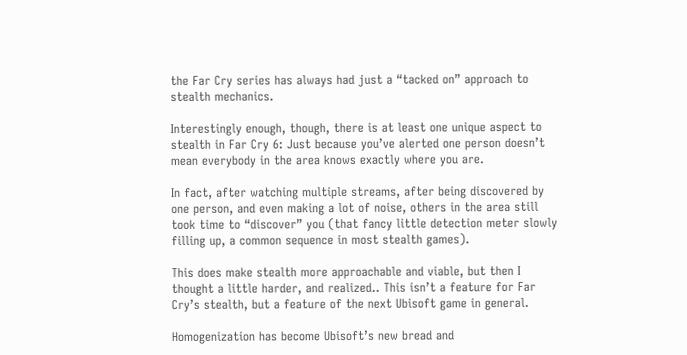the Far Cry series has always had just a “tacked on” approach to stealth mechanics.

Interestingly enough, though, there is at least one unique aspect to stealth in Far Cry 6: Just because you’ve alerted one person doesn’t mean everybody in the area knows exactly where you are.

In fact, after watching multiple streams, after being discovered by one person, and even making a lot of noise, others in the area still took time to “discover” you (that fancy little detection meter slowly filling up, a common sequence in most stealth games).

This does make stealth more approachable and viable, but then I thought a little harder, and realized.. This isn’t a feature for Far Cry’s stealth, but a feature of the next Ubisoft game in general.

Homogenization has become Ubisoft’s new bread and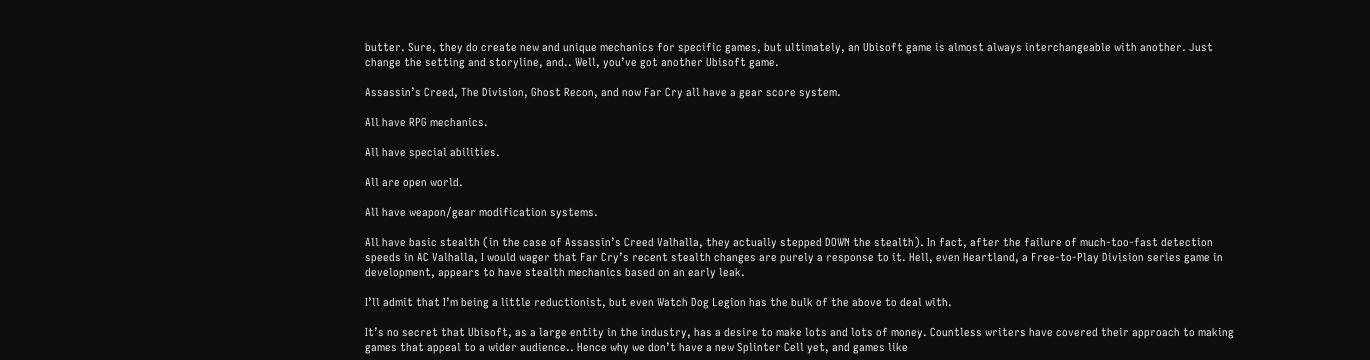butter. Sure, they do create new and unique mechanics for specific games, but ultimately, an Ubisoft game is almost always interchangeable with another. Just change the setting and storyline, and.. Well, you’ve got another Ubisoft game.

Assassin’s Creed, The Division, Ghost Recon, and now Far Cry all have a gear score system.

All have RPG mechanics.

All have special abilities.

All are open world.

All have weapon/gear modification systems.

All have basic stealth (in the case of Assassin’s Creed Valhalla, they actually stepped DOWN the stealth). In fact, after the failure of much-too-fast detection speeds in AC Valhalla, I would wager that Far Cry’s recent stealth changes are purely a response to it. Hell, even Heartland, a Free-to-Play Division series game in development, appears to have stealth mechanics based on an early leak.

I’ll admit that I’m being a little reductionist, but even Watch Dog Legion has the bulk of the above to deal with.

It’s no secret that Ubisoft, as a large entity in the industry, has a desire to make lots and lots of money. Countless writers have covered their approach to making games that appeal to a wider audience.. Hence why we don’t have a new Splinter Cell yet, and games like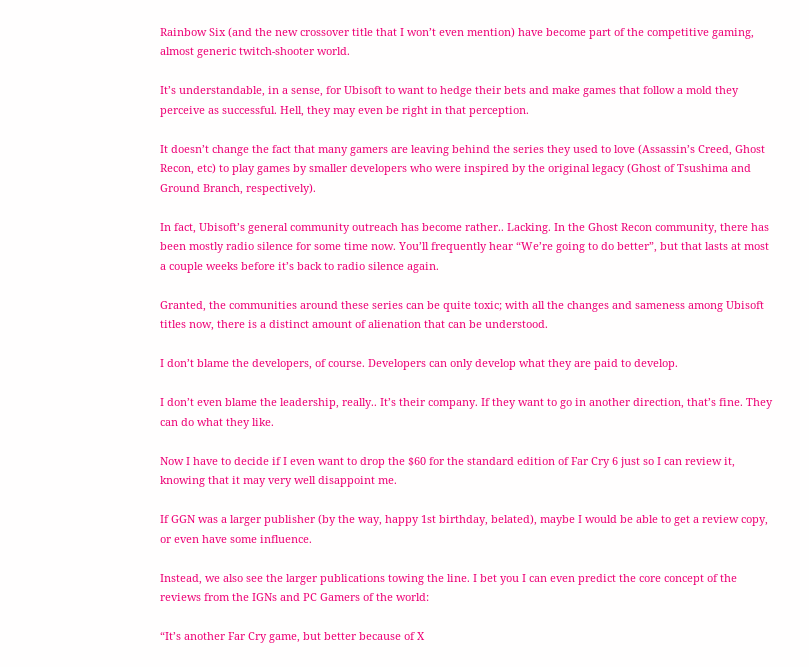Rainbow Six (and the new crossover title that I won’t even mention) have become part of the competitive gaming, almost generic twitch-shooter world.

It’s understandable, in a sense, for Ubisoft to want to hedge their bets and make games that follow a mold they perceive as successful. Hell, they may even be right in that perception.

It doesn’t change the fact that many gamers are leaving behind the series they used to love (Assassin’s Creed, Ghost Recon, etc) to play games by smaller developers who were inspired by the original legacy (Ghost of Tsushima and Ground Branch, respectively).

In fact, Ubisoft’s general community outreach has become rather.. Lacking. In the Ghost Recon community, there has been mostly radio silence for some time now. You’ll frequently hear “We’re going to do better”, but that lasts at most a couple weeks before it’s back to radio silence again.

Granted, the communities around these series can be quite toxic; with all the changes and sameness among Ubisoft titles now, there is a distinct amount of alienation that can be understood.

I don’t blame the developers, of course. Developers can only develop what they are paid to develop.

I don’t even blame the leadership, really.. It’s their company. If they want to go in another direction, that’s fine. They can do what they like.

Now I have to decide if I even want to drop the $60 for the standard edition of Far Cry 6 just so I can review it, knowing that it may very well disappoint me.

If GGN was a larger publisher (by the way, happy 1st birthday, belated), maybe I would be able to get a review copy, or even have some influence.

Instead, we also see the larger publications towing the line. I bet you I can even predict the core concept of the reviews from the IGNs and PC Gamers of the world:

“It’s another Far Cry game, but better because of X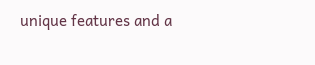unique features and a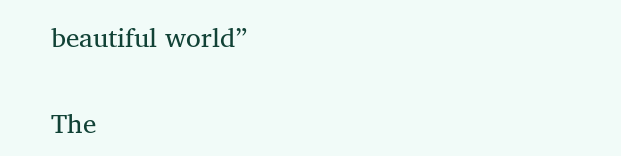beautiful world”

The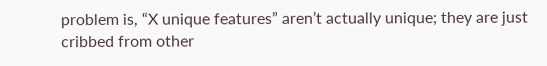problem is, “X unique features” aren’t actually unique; they are just cribbed from other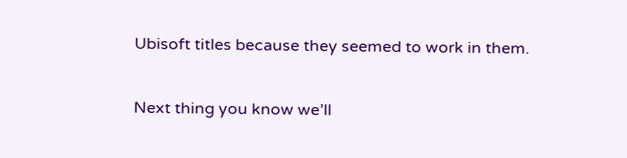Ubisoft titles because they seemed to work in them.

Next thing you know we’ll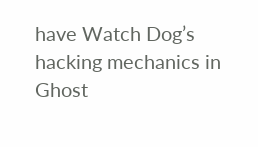have Watch Dog’s hacking mechanics in Ghost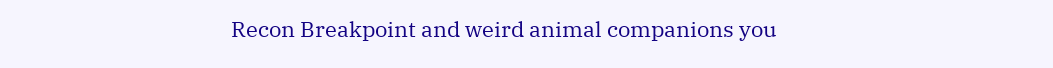Recon Breakpoint and weird animal companions you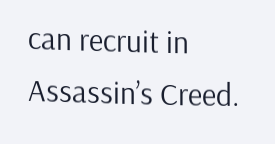can recruit in Assassin’s Creed.